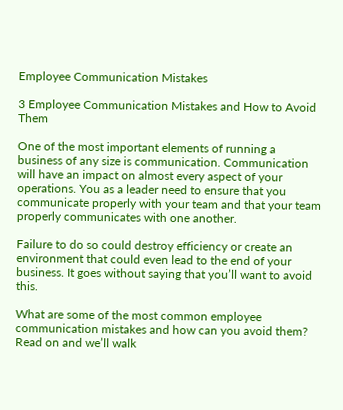Employee Communication Mistakes

3 Employee Communication Mistakes and How to Avoid Them

One of the most important elements of running a business of any size is communication. Communication will have an impact on almost every aspect of your operations. You as a leader need to ensure that you communicate properly with your team and that your team properly communicates with one another.

Failure to do so could destroy efficiency or create an environment that could even lead to the end of your business. It goes without saying that you’ll want to avoid this.

What are some of the most common employee communication mistakes and how can you avoid them? Read on and we’ll walk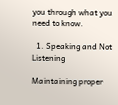you through what you need to know.

  1. Speaking and Not Listening

Maintaining proper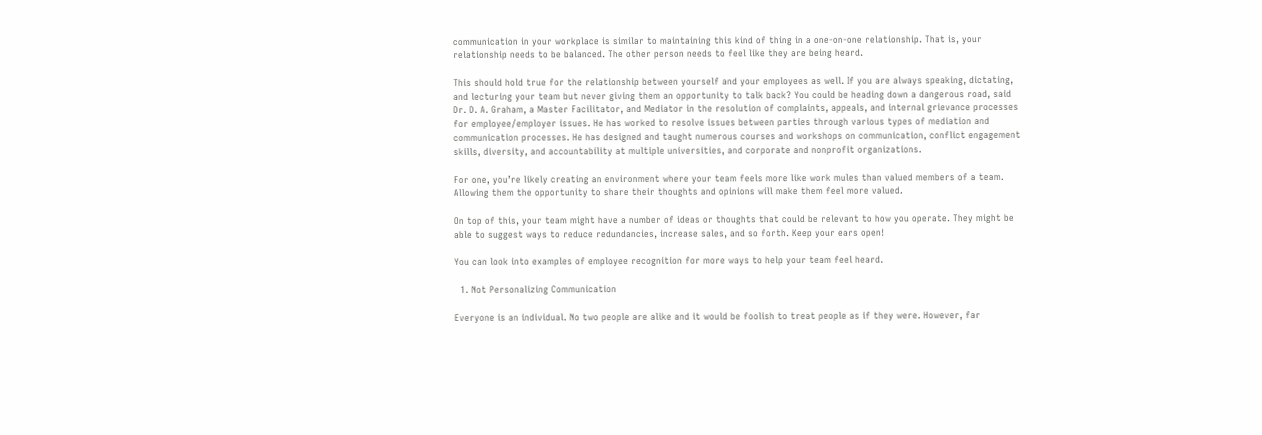communication in your workplace is similar to maintaining this kind of thing in a one-on-one relationship. That is, your relationship needs to be balanced. The other person needs to feel like they are being heard.

This should hold true for the relationship between yourself and your employees as well. If you are always speaking, dictating, and lecturing your team but never giving them an opportunity to talk back? You could be heading down a dangerous road, said Dr. D. A. Graham, a Master Facilitator, and Mediator in the resolution of complaints, appeals, and internal grievance processes for employee/employer issues. He has worked to resolve issues between parties through various types of mediation and communication processes. He has designed and taught numerous courses and workshops on communication, conflict engagement skills, diversity, and accountability at multiple universities, and corporate and nonprofit organizations.

For one, you’re likely creating an environment where your team feels more like work mules than valued members of a team. Allowing them the opportunity to share their thoughts and opinions will make them feel more valued.

On top of this, your team might have a number of ideas or thoughts that could be relevant to how you operate. They might be able to suggest ways to reduce redundancies, increase sales, and so forth. Keep your ears open!

You can look into examples of employee recognition for more ways to help your team feel heard.

  1. Not Personalizing Communication

Everyone is an individual. No two people are alike and it would be foolish to treat people as if they were. However, far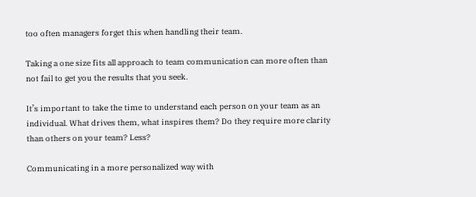too often managers forget this when handling their team.

Taking a one size fits all approach to team communication can more often than not fail to get you the results that you seek.

It’s important to take the time to understand each person on your team as an individual. What drives them, what inspires them? Do they require more clarity than others on your team? Less?

Communicating in a more personalized way with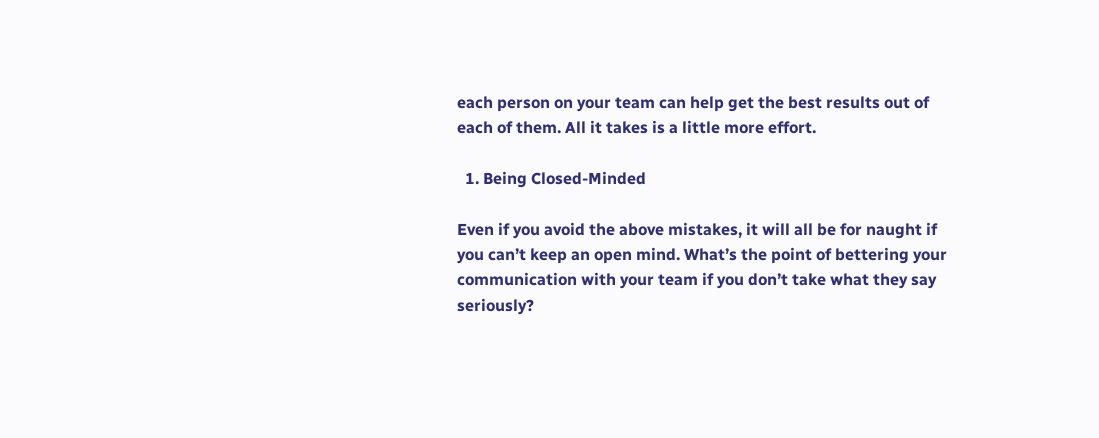each person on your team can help get the best results out of each of them. All it takes is a little more effort.

  1. Being Closed-Minded

Even if you avoid the above mistakes, it will all be for naught if you can’t keep an open mind. What’s the point of bettering your communication with your team if you don’t take what they say seriously?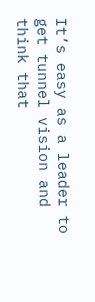It’s easy as a leader to get tunnel vision and think that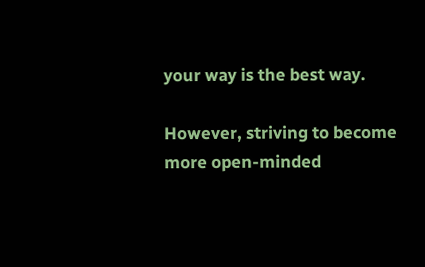your way is the best way.

However, striving to become more open-minded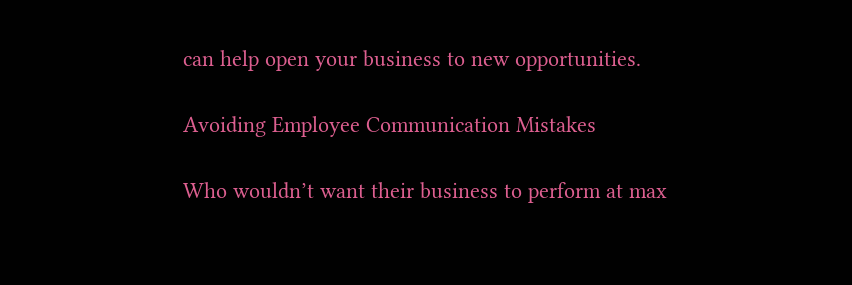can help open your business to new opportunities.

Avoiding Employee Communication Mistakes

Who wouldn’t want their business to perform at max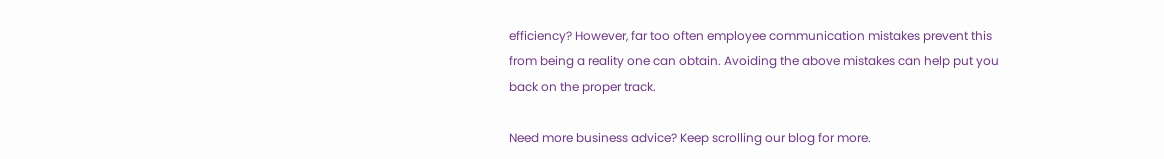efficiency? However, far too often employee communication mistakes prevent this from being a reality one can obtain. Avoiding the above mistakes can help put you back on the proper track.

Need more business advice? Keep scrolling our blog for more.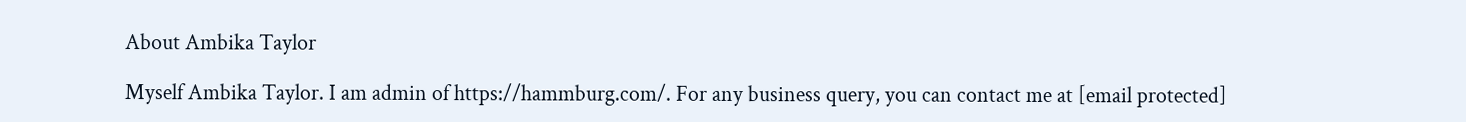About Ambika Taylor

Myself Ambika Taylor. I am admin of https://hammburg.com/. For any business query, you can contact me at [email protected]